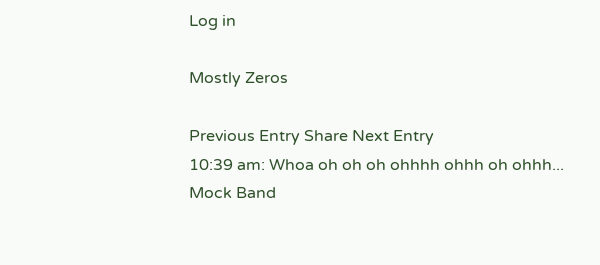Log in

Mostly Zeros

Previous Entry Share Next Entry
10:39 am: Whoa oh oh oh ohhhh ohhh oh ohhh...
Mock Band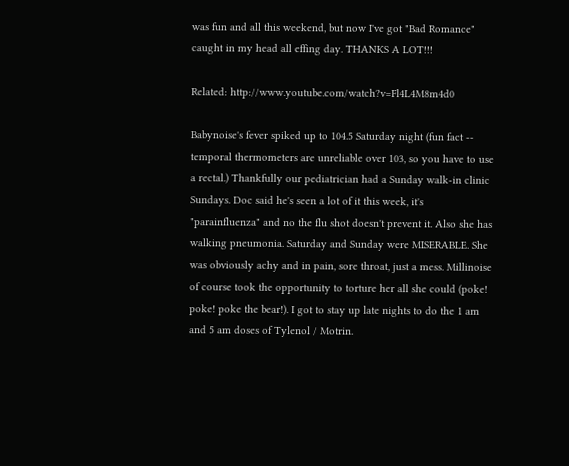was fun and all this weekend, but now I've got "Bad Romance" caught in my head all effing day. THANKS A LOT!!!

Related: http://www.youtube.com/watch?v=Fl4L4M8m4d0

Babynoise's fever spiked up to 104.5 Saturday night (fun fact -- temporal thermometers are unreliable over 103, so you have to use a rectal.) Thankfully our pediatrician had a Sunday walk-in clinic Sundays. Doc said he's seen a lot of it this week, it's "parainfluenza" and no the flu shot doesn't prevent it. Also she has walking pneumonia. Saturday and Sunday were MISERABLE. She was obviously achy and in pain, sore throat, just a mess. Millinoise of course took the opportunity to torture her all she could (poke! poke! poke the bear!). I got to stay up late nights to do the 1 am and 5 am doses of Tylenol / Motrin.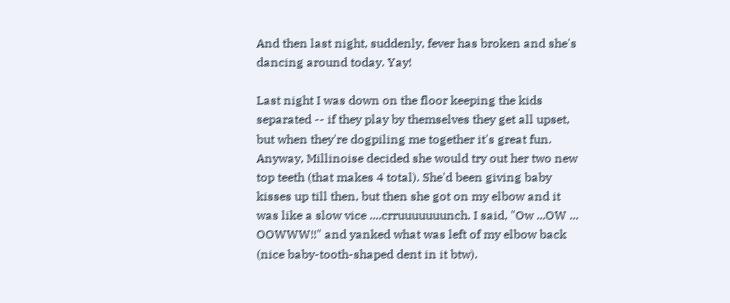And then last night, suddenly, fever has broken and she's dancing around today. Yay!

Last night I was down on the floor keeping the kids separated -- if they play by themselves they get all upset, but when they're dogpiling me together it's great fun. Anyway, Millinoise decided she would try out her two new top teeth (that makes 4 total). She'd been giving baby kisses up till then, but then she got on my elbow and it was like a slow vice ....crruuuuuuunch. I said, "Ow ...OW ... OOWWW!!" and yanked what was left of my elbow back (nice baby-tooth-shaped dent in it btw).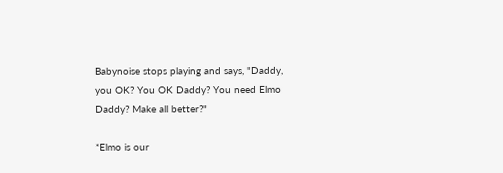Babynoise stops playing and says, "Daddy, you OK? You OK Daddy? You need Elmo Daddy? Make all better?"

*Elmo is our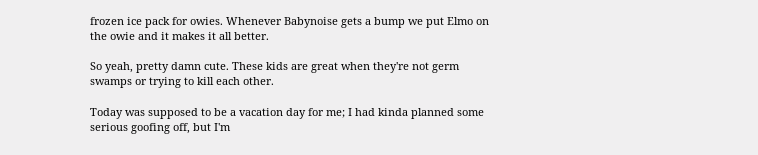frozen ice pack for owies. Whenever Babynoise gets a bump we put Elmo on the owie and it makes it all better.

So yeah, pretty damn cute. These kids are great when they're not germ swamps or trying to kill each other.

Today was supposed to be a vacation day for me; I had kinda planned some serious goofing off, but I'm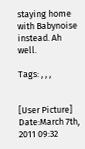staying home with Babynoise instead. Ah well.

Tags: , , ,


[User Picture]
Date:March 7th, 2011 09:32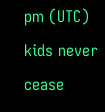pm (UTC)
kids never cease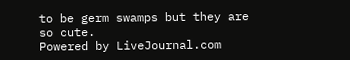to be germ swamps but they are so cute.
Powered by LiveJournal.com